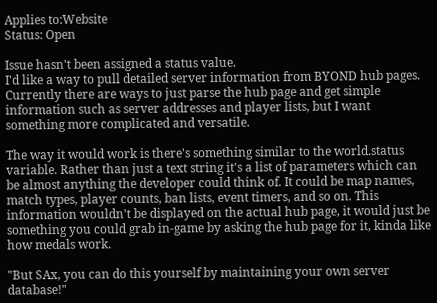Applies to:Website
Status: Open

Issue hasn't been assigned a status value.
I'd like a way to pull detailed server information from BYOND hub pages. Currently there are ways to just parse the hub page and get simple information such as server addresses and player lists, but I want something more complicated and versatile.

The way it would work is there's something similar to the world.status variable. Rather than just a text string it's a list of parameters which can be almost anything the developer could think of. It could be map names, match types, player counts, ban lists, event timers, and so on. This information wouldn't be displayed on the actual hub page, it would just be something you could grab in-game by asking the hub page for it, kinda like how medals work.

"But SAx, you can do this yourself by maintaining your own server database!"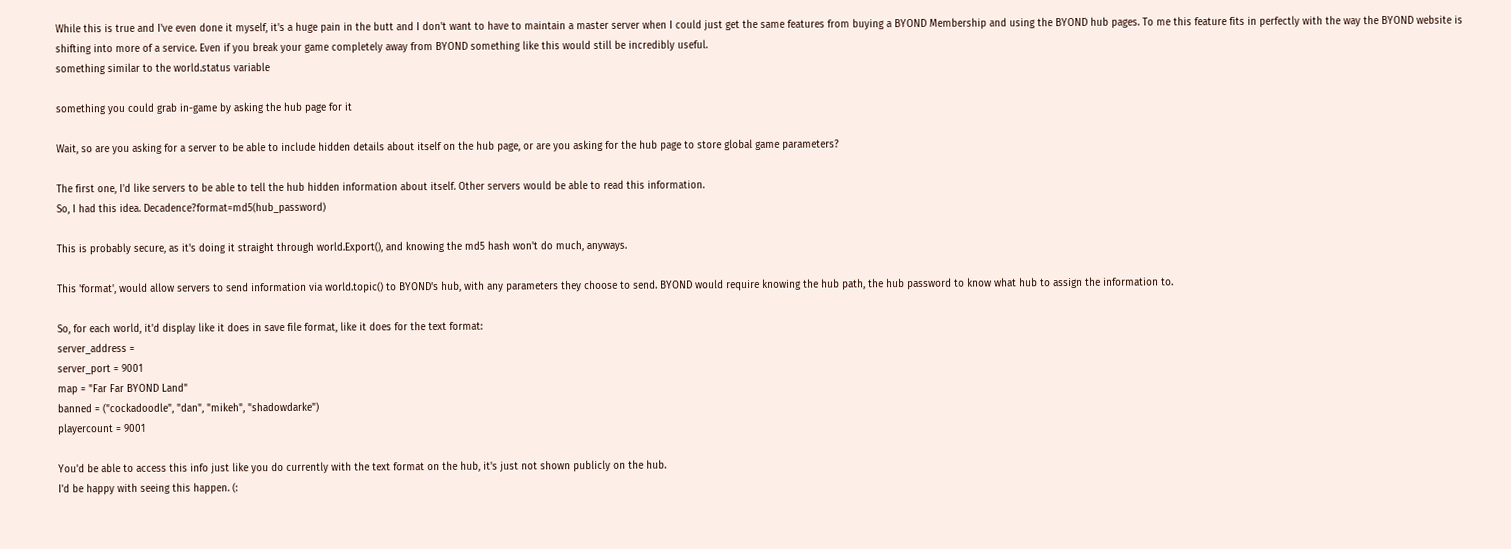While this is true and I've even done it myself, it's a huge pain in the butt and I don't want to have to maintain a master server when I could just get the same features from buying a BYOND Membership and using the BYOND hub pages. To me this feature fits in perfectly with the way the BYOND website is shifting into more of a service. Even if you break your game completely away from BYOND something like this would still be incredibly useful.
something similar to the world.status variable

something you could grab in-game by asking the hub page for it

Wait, so are you asking for a server to be able to include hidden details about itself on the hub page, or are you asking for the hub page to store global game parameters?

The first one, I'd like servers to be able to tell the hub hidden information about itself. Other servers would be able to read this information.
So, I had this idea. Decadence?format=md5(hub_password)

This is probably secure, as it's doing it straight through world.Export(), and knowing the md5 hash won't do much, anyways.

This 'format', would allow servers to send information via world.topic() to BYOND's hub, with any parameters they choose to send. BYOND would require knowing the hub path, the hub password to know what hub to assign the information to.

So, for each world, it'd display like it does in save file format, like it does for the text format:
server_address =
server_port = 9001
map = "Far Far BYOND Land"
banned = ("cockadoodle", "dan", "mikeh", "shadowdarke")
playercount = 9001

You'd be able to access this info just like you do currently with the text format on the hub, it's just not shown publicly on the hub.
I'd be happy with seeing this happen. (: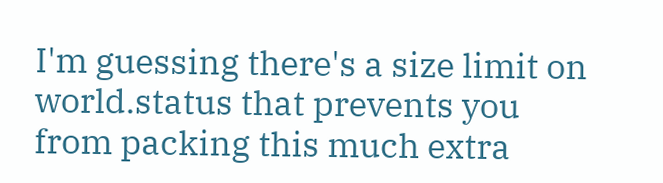I'm guessing there's a size limit on world.status that prevents you from packing this much extra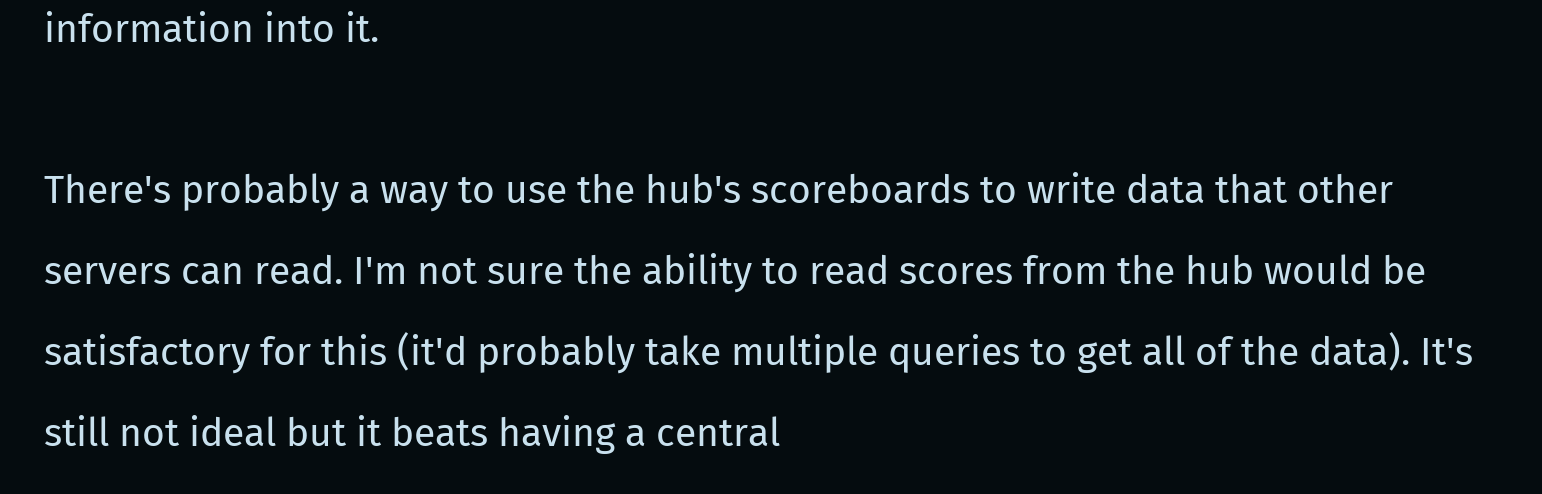information into it.

There's probably a way to use the hub's scoreboards to write data that other servers can read. I'm not sure the ability to read scores from the hub would be satisfactory for this (it'd probably take multiple queries to get all of the data). It's still not ideal but it beats having a central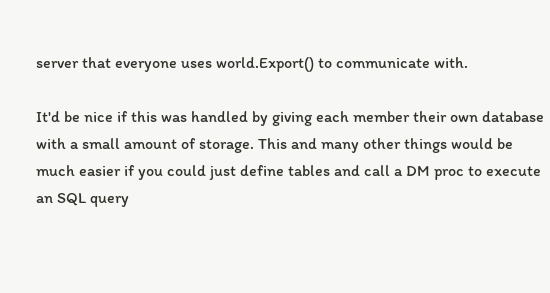server that everyone uses world.Export() to communicate with.

It'd be nice if this was handled by giving each member their own database with a small amount of storage. This and many other things would be much easier if you could just define tables and call a DM proc to execute an SQL query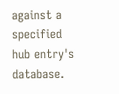against a specified hub entry's database.